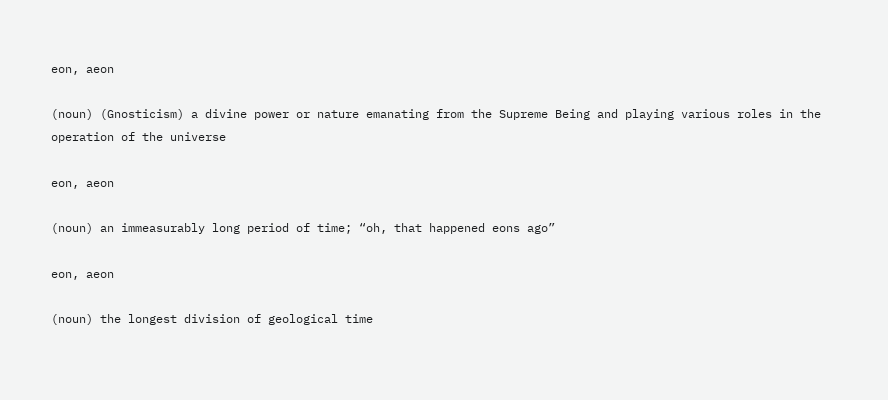eon, aeon

(noun) (Gnosticism) a divine power or nature emanating from the Supreme Being and playing various roles in the operation of the universe

eon, aeon

(noun) an immeasurably long period of time; “oh, that happened eons ago”

eon, aeon

(noun) the longest division of geological time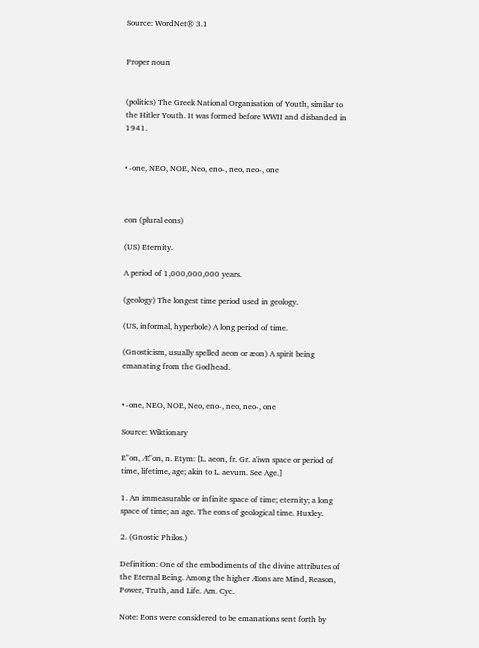Source: WordNet® 3.1


Proper noun


(politics) The Greek National Organisation of Youth, similar to the Hitler Youth. It was formed before WWII and disbanded in 1941.


• -one, NEO, NOE, Neo, eno-, neo, neo-, one



eon (plural eons)

(US) Eternity.

A period of 1,000,000,000 years.

(geology) The longest time period used in geology.

(US, informal, hyperbole) A long period of time.

(Gnosticism, usually spelled aeon or æon) A spirit being emanating from the Godhead.


• -one, NEO, NOE, Neo, eno-, neo, neo-, one

Source: Wiktionary

E"on, Æ"on, n. Etym: [L. aeon, fr. Gr. a'iwn space or period of time, lifetime, age; akin to L. aevum. See Age.]

1. An immeasurable or infinite space of time; eternity; a long space of time; an age. The eons of geological time. Huxley.

2. (Gnostic Philos.)

Definition: One of the embodiments of the divine attributes of the Eternal Being. Among the higher Æons are Mind, Reason, Power, Truth, and Life. Am. Cyc.

Note: Eons were considered to be emanations sent forth by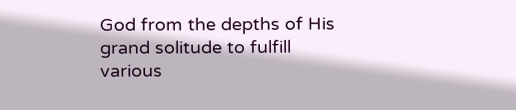God from the depths of His grand solitude to fulfill various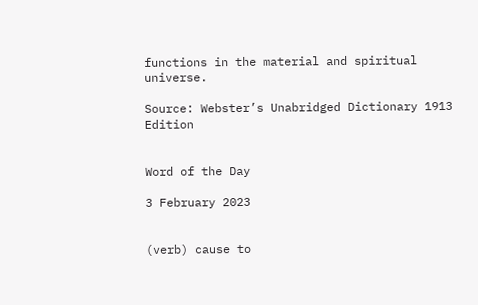functions in the material and spiritual universe.

Source: Webster’s Unabridged Dictionary 1913 Edition


Word of the Day

3 February 2023


(verb) cause to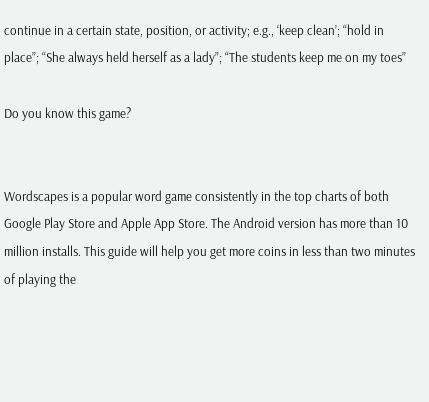continue in a certain state, position, or activity; e.g., ‘keep clean’; “hold in place”; “She always held herself as a lady”; “The students keep me on my toes”

Do you know this game?


Wordscapes is a popular word game consistently in the top charts of both Google Play Store and Apple App Store. The Android version has more than 10 million installs. This guide will help you get more coins in less than two minutes of playing the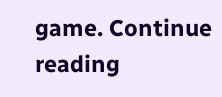game. Continue reading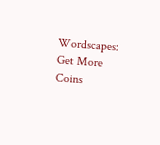Wordscapes: Get More Coins